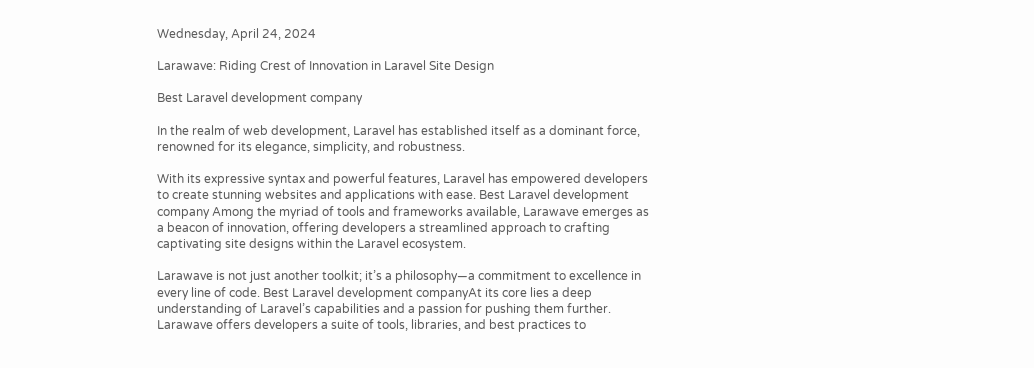Wednesday, April 24, 2024

Larawave: Riding Crest of Innovation in Laravel Site Design

Best Laravel development company

In the realm of web development, Laravel has established itself as a dominant force, renowned for its elegance, simplicity, and robustness.

With its expressive syntax and powerful features, Laravel has empowered developers to create stunning websites and applications with ease. Best Laravel development company Among the myriad of tools and frameworks available, Larawave emerges as a beacon of innovation, offering developers a streamlined approach to crafting captivating site designs within the Laravel ecosystem.

Larawave is not just another toolkit; it’s a philosophy—a commitment to excellence in every line of code. Best Laravel development companyAt its core lies a deep understanding of Laravel’s capabilities and a passion for pushing them further. Larawave offers developers a suite of tools, libraries, and best practices to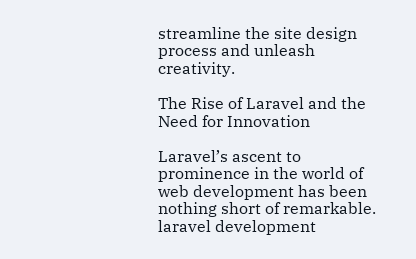streamline the site design process and unleash creativity.

The Rise of Laravel and the Need for Innovation

Laravel’s ascent to prominence in the world of web development has been nothing short of remarkable. laravel development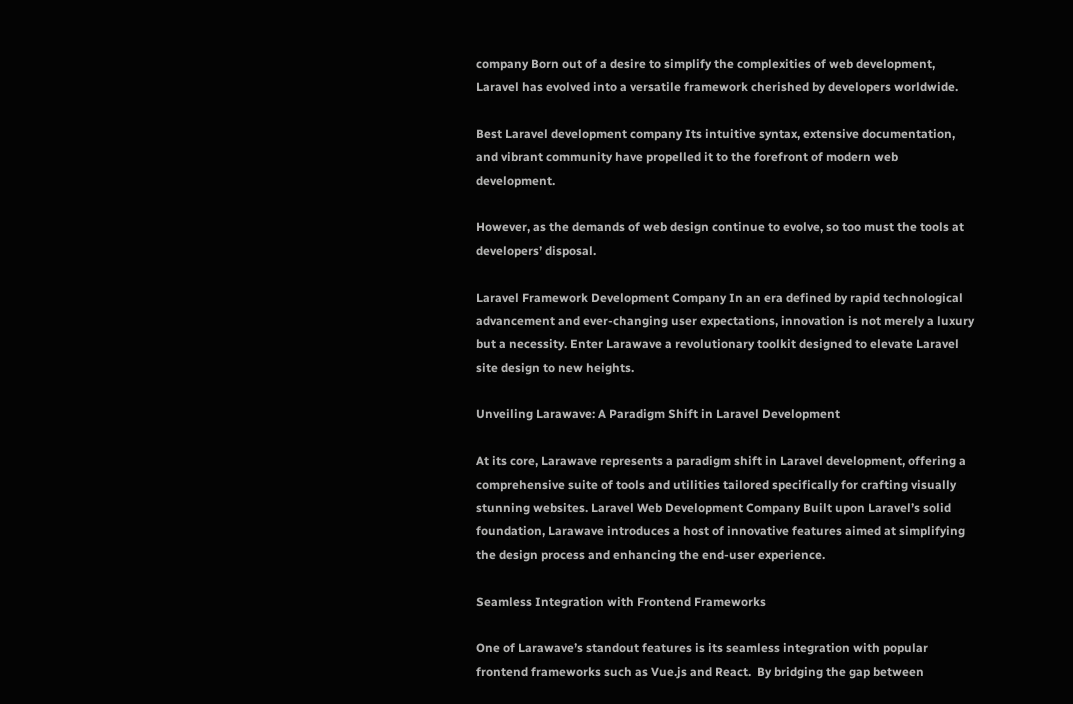company Born out of a desire to simplify the complexities of web development, Laravel has evolved into a versatile framework cherished by developers worldwide.

Best Laravel development company Its intuitive syntax, extensive documentation, and vibrant community have propelled it to the forefront of modern web development.

However, as the demands of web design continue to evolve, so too must the tools at developers’ disposal.

Laravel Framework Development Company In an era defined by rapid technological advancement and ever-changing user expectations, innovation is not merely a luxury but a necessity. Enter Larawave a revolutionary toolkit designed to elevate Laravel site design to new heights.

Unveiling Larawave: A Paradigm Shift in Laravel Development

At its core, Larawave represents a paradigm shift in Laravel development, offering a comprehensive suite of tools and utilities tailored specifically for crafting visually stunning websites. Laravel Web Development Company Built upon Laravel’s solid foundation, Larawave introduces a host of innovative features aimed at simplifying the design process and enhancing the end-user experience.

Seamless Integration with Frontend Frameworks

One of Larawave’s standout features is its seamless integration with popular frontend frameworks such as Vue.js and React.  By bridging the gap between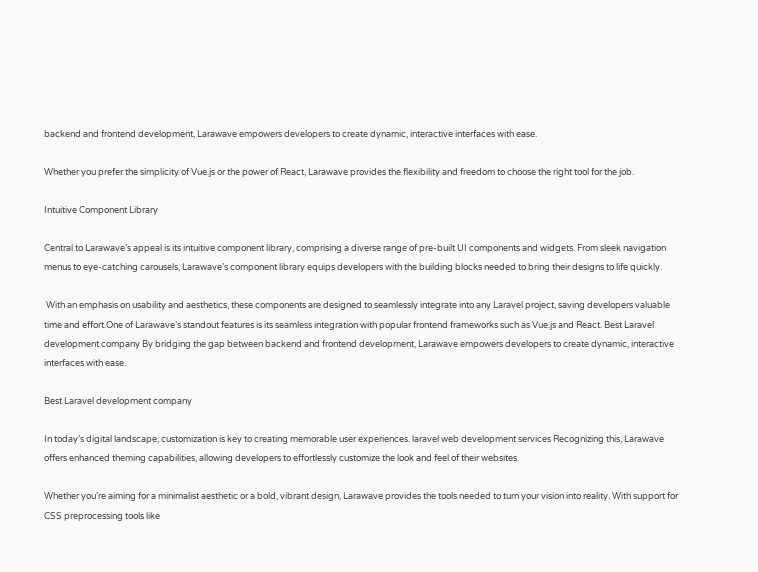backend and frontend development, Larawave empowers developers to create dynamic, interactive interfaces with ease.

Whether you prefer the simplicity of Vue.js or the power of React, Larawave provides the flexibility and freedom to choose the right tool for the job.

Intuitive Component Library

Central to Larawave’s appeal is its intuitive component library, comprising a diverse range of pre-built UI components and widgets. From sleek navigation menus to eye-catching carousels, Larawave’s component library equips developers with the building blocks needed to bring their designs to life quickly.

 With an emphasis on usability and aesthetics, these components are designed to seamlessly integrate into any Laravel project, saving developers valuable time and effort.One of Larawave’s standout features is its seamless integration with popular frontend frameworks such as Vue.js and React. Best Laravel development company By bridging the gap between backend and frontend development, Larawave empowers developers to create dynamic, interactive interfaces with ease.

Best Laravel development company

In today’s digital landscape, customization is key to creating memorable user experiences. laravel web development services Recognizing this, Larawave offers enhanced theming capabilities, allowing developers to effortlessly customize the look and feel of their websites.

Whether you’re aiming for a minimalist aesthetic or a bold, vibrant design, Larawave provides the tools needed to turn your vision into reality. With support for CSS preprocessing tools like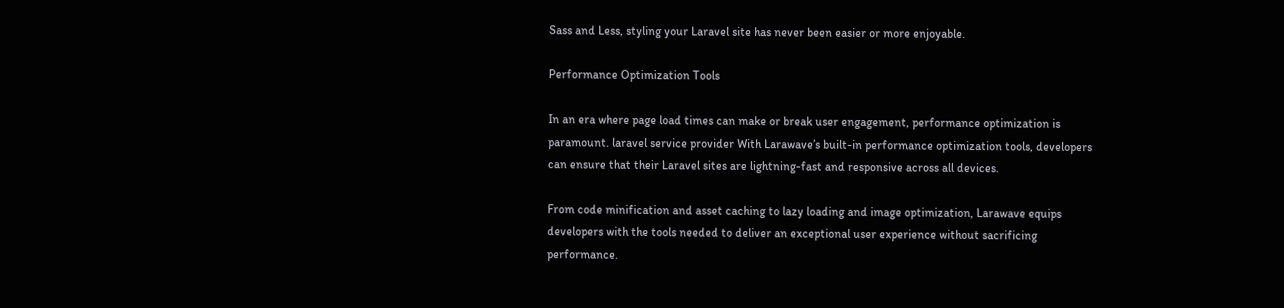Sass and Less, styling your Laravel site has never been easier or more enjoyable.

Performance Optimization Tools

In an era where page load times can make or break user engagement, performance optimization is paramount. laravel service provider With Larawave’s built-in performance optimization tools, developers can ensure that their Laravel sites are lightning-fast and responsive across all devices.

From code minification and asset caching to lazy loading and image optimization, Larawave equips developers with the tools needed to deliver an exceptional user experience without sacrificing performance.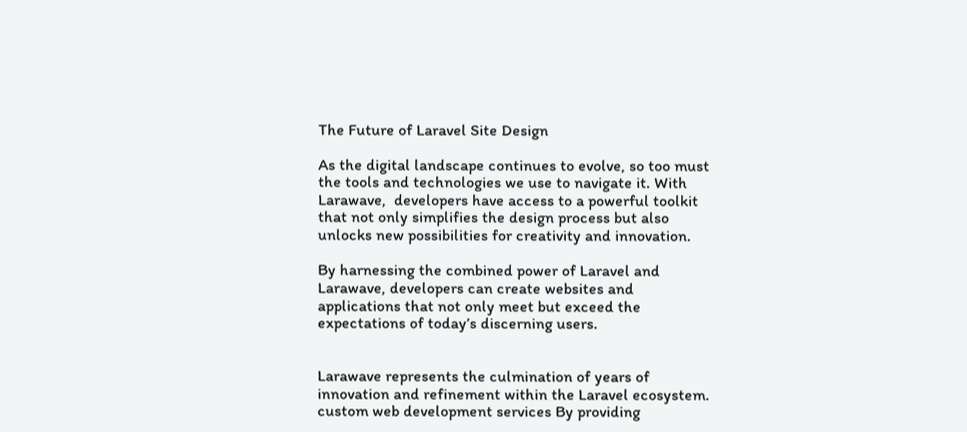The Future of Laravel Site Design

As the digital landscape continues to evolve, so too must the tools and technologies we use to navigate it. With Larawave,  developers have access to a powerful toolkit that not only simplifies the design process but also unlocks new possibilities for creativity and innovation.

By harnessing the combined power of Laravel and Larawave, developers can create websites and applications that not only meet but exceed the expectations of today’s discerning users.


Larawave represents the culmination of years of innovation and refinement within the Laravel ecosystem. custom web development services By providing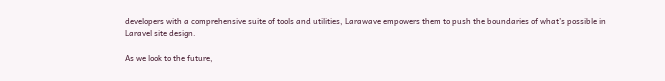developers with a comprehensive suite of tools and utilities, Larawave empowers them to push the boundaries of what’s possible in Laravel site design.

As we look to the future,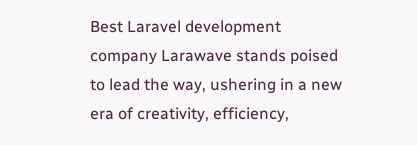Best Laravel development company Larawave stands poised to lead the way, ushering in a new era of creativity, efficiency,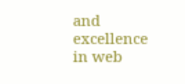and excellence in web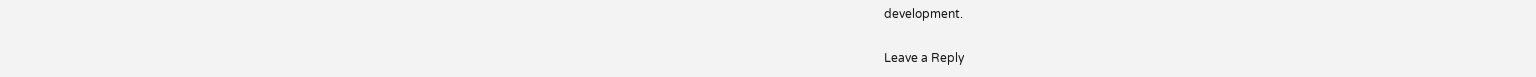development.

Leave a Reply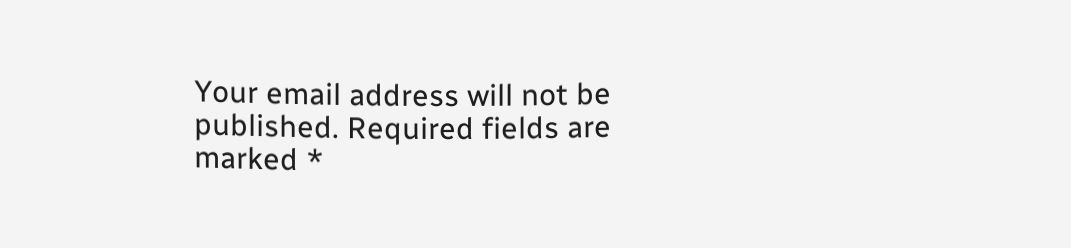Your email address will not be published. Required fields are marked *